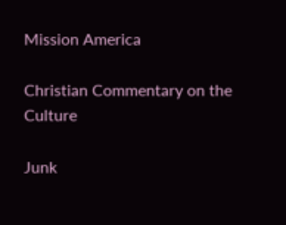Mission America

Christian Commentary on the Culture

Junk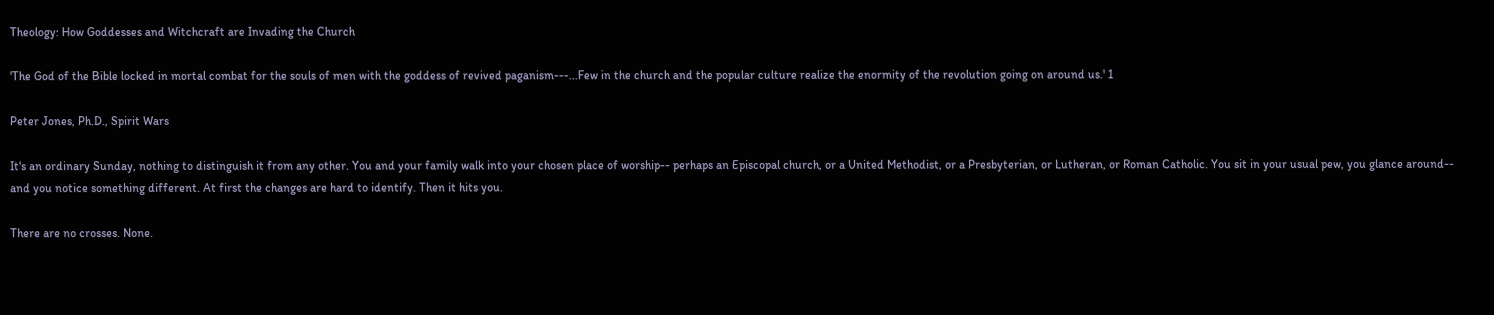Theology: How Goddesses and Witchcraft are Invading the Church

'The God of the Bible locked in mortal combat for the souls of men with the goddess of revived paganism---...Few in the church and the popular culture realize the enormity of the revolution going on around us.' 1

Peter Jones, Ph.D., Spirit Wars

It's an ordinary Sunday, nothing to distinguish it from any other. You and your family walk into your chosen place of worship-- perhaps an Episcopal church, or a United Methodist, or a Presbyterian, or Lutheran, or Roman Catholic. You sit in your usual pew, you glance around-- and you notice something different. At first the changes are hard to identify. Then it hits you.

There are no crosses. None.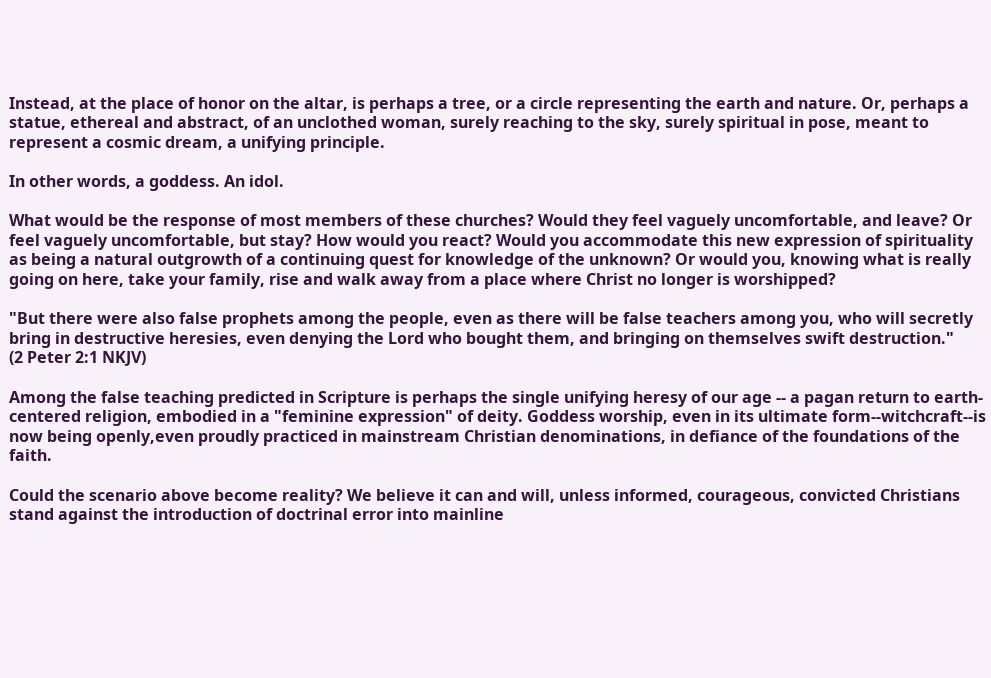Instead, at the place of honor on the altar, is perhaps a tree, or a circle representing the earth and nature. Or, perhaps a statue, ethereal and abstract, of an unclothed woman, surely reaching to the sky, surely spiritual in pose, meant to represent a cosmic dream, a unifying principle.

In other words, a goddess. An idol.

What would be the response of most members of these churches? Would they feel vaguely uncomfortable, and leave? Or feel vaguely uncomfortable, but stay? How would you react? Would you accommodate this new expression of spirituality as being a natural outgrowth of a continuing quest for knowledge of the unknown? Or would you, knowing what is really going on here, take your family, rise and walk away from a place where Christ no longer is worshipped?

"But there were also false prophets among the people, even as there will be false teachers among you, who will secretly bring in destructive heresies, even denying the Lord who bought them, and bringing on themselves swift destruction."
(2 Peter 2:1 NKJV)

Among the false teaching predicted in Scripture is perhaps the single unifying heresy of our age -- a pagan return to earth-centered religion, embodied in a "feminine expression" of deity. Goddess worship, even in its ultimate form--witchcraft--is now being openly,even proudly practiced in mainstream Christian denominations, in defiance of the foundations of the faith.

Could the scenario above become reality? We believe it can and will, unless informed, courageous, convicted Christians stand against the introduction of doctrinal error into mainline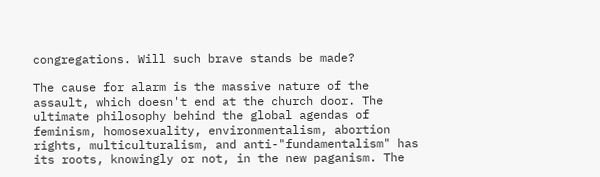congregations. Will such brave stands be made?

The cause for alarm is the massive nature of the assault, which doesn't end at the church door. The ultimate philosophy behind the global agendas of feminism, homosexuality, environmentalism, abortion rights, multiculturalism, and anti-"fundamentalism" has its roots, knowingly or not, in the new paganism. The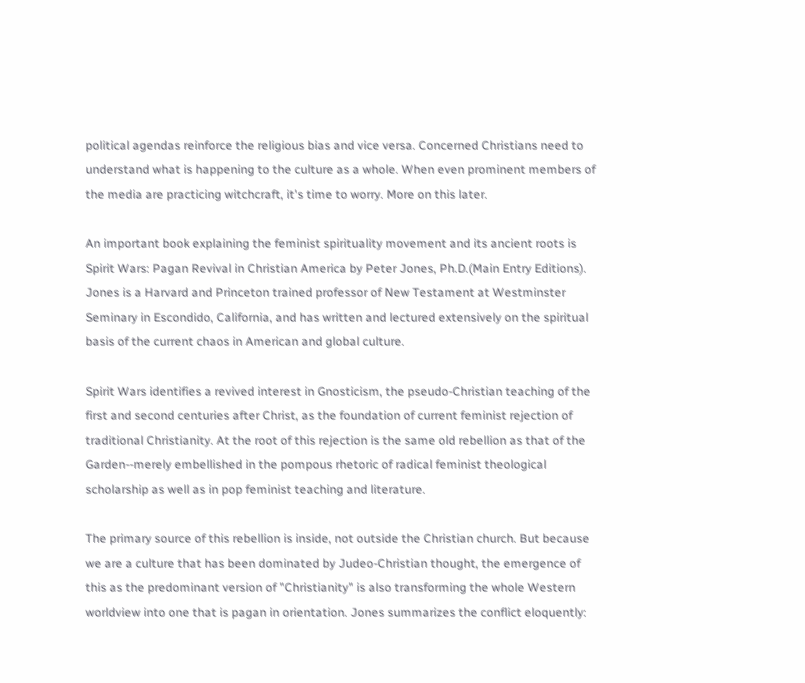political agendas reinforce the religious bias and vice versa. Concerned Christians need to understand what is happening to the culture as a whole. When even prominent members of the media are practicing witchcraft, it's time to worry. More on this later.

An important book explaining the feminist spirituality movement and its ancient roots is Spirit Wars: Pagan Revival in Christian America by Peter Jones, Ph.D.(Main Entry Editions). Jones is a Harvard and Princeton trained professor of New Testament at Westminster Seminary in Escondido, California, and has written and lectured extensively on the spiritual basis of the current chaos in American and global culture.

Spirit Wars identifies a revived interest in Gnosticism, the pseudo-Christian teaching of the first and second centuries after Christ, as the foundation of current feminist rejection of traditional Christianity. At the root of this rejection is the same old rebellion as that of the Garden--merely embellished in the pompous rhetoric of radical feminist theological scholarship as well as in pop feminist teaching and literature.

The primary source of this rebellion is inside, not outside the Christian church. But because we are a culture that has been dominated by Judeo-Christian thought, the emergence of this as the predominant version of "Christianity" is also transforming the whole Western worldview into one that is pagan in orientation. Jones summarizes the conflict eloquently: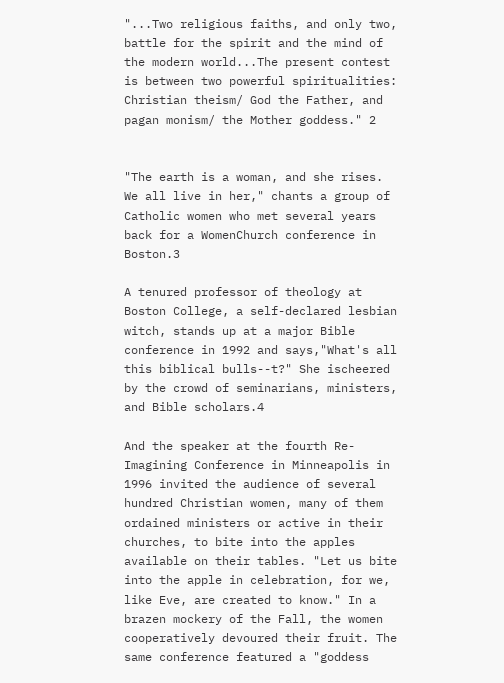"...Two religious faiths, and only two, battle for the spirit and the mind of the modern world...The present contest is between two powerful spiritualities: Christian theism/ God the Father, and pagan monism/ the Mother goddess." 2


"The earth is a woman, and she rises. We all live in her," chants a group of Catholic women who met several years back for a WomenChurch conference in Boston.3

A tenured professor of theology at Boston College, a self-declared lesbian witch, stands up at a major Bible conference in 1992 and says,"What's all this biblical bulls--t?" She ischeered by the crowd of seminarians, ministers, and Bible scholars.4

And the speaker at the fourth Re-Imagining Conference in Minneapolis in 1996 invited the audience of several hundred Christian women, many of them ordained ministers or active in their churches, to bite into the apples available on their tables. "Let us bite into the apple in celebration, for we, like Eve, are created to know." In a brazen mockery of the Fall, the women cooperatively devoured their fruit. The same conference featured a "goddess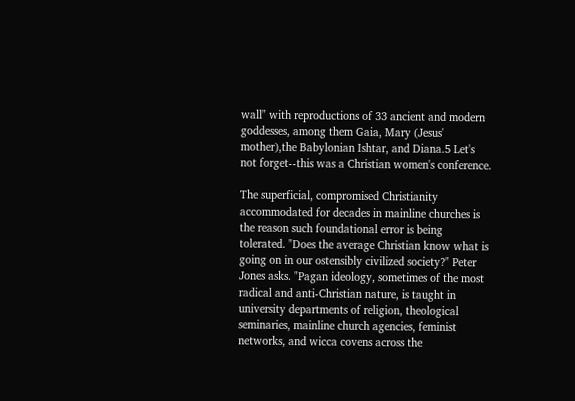wall" with reproductions of 33 ancient and modern goddesses, among them Gaia, Mary (Jesus' mother),the Babylonian Ishtar, and Diana.5 Let's not forget--this was a Christian women's conference.

The superficial, compromised Christianity accommodated for decades in mainline churches is the reason such foundational error is being tolerated. "Does the average Christian know what is going on in our ostensibly civilized society?" Peter Jones asks. "Pagan ideology, sometimes of the most radical and anti-Christian nature, is taught in university departments of religion, theological seminaries, mainline church agencies, feminist networks, and wicca covens across the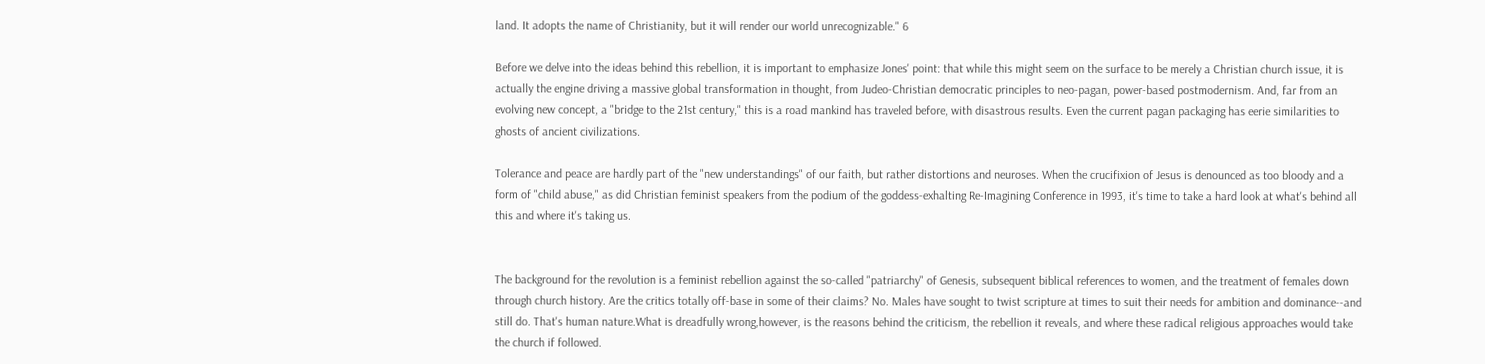land. It adopts the name of Christianity, but it will render our world unrecognizable." 6

Before we delve into the ideas behind this rebellion, it is important to emphasize Jones' point: that while this might seem on the surface to be merely a Christian church issue, it is actually the engine driving a massive global transformation in thought, from Judeo-Christian democratic principles to neo-pagan, power-based postmodernism. And, far from an evolving new concept, a "bridge to the 21st century," this is a road mankind has traveled before, with disastrous results. Even the current pagan packaging has eerie similarities to ghosts of ancient civilizations.

Tolerance and peace are hardly part of the "new understandings" of our faith, but rather distortions and neuroses. When the crucifixion of Jesus is denounced as too bloody and a form of "child abuse," as did Christian feminist speakers from the podium of the goddess-exhalting Re-Imagining Conference in 1993, it's time to take a hard look at what's behind all this and where it's taking us.


The background for the revolution is a feminist rebellion against the so-called "patriarchy" of Genesis, subsequent biblical references to women, and the treatment of females down through church history. Are the critics totally off-base in some of their claims? No. Males have sought to twist scripture at times to suit their needs for ambition and dominance--and still do. That's human nature.What is dreadfully wrong,however, is the reasons behind the criticism, the rebellion it reveals, and where these radical religious approaches would take the church if followed.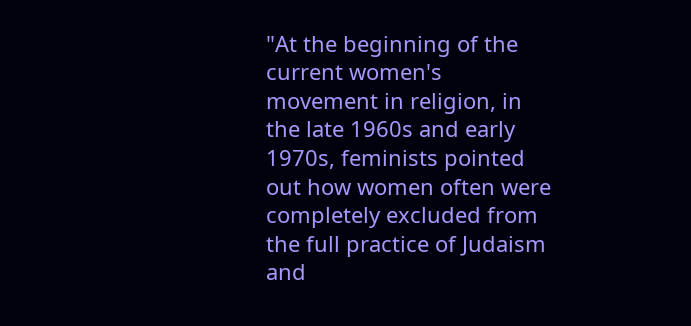"At the beginning of the current women's movement in religion, in the late 1960s and early 1970s, feminists pointed out how women often were completely excluded from the full practice of Judaism and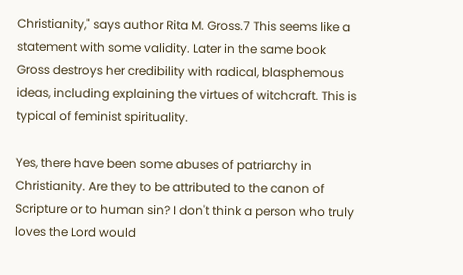Christianity," says author Rita M. Gross.7 This seems like a statement with some validity. Later in the same book Gross destroys her credibility with radical, blasphemous ideas, including explaining the virtues of witchcraft. This is typical of feminist spirituality.

Yes, there have been some abuses of patriarchy in Christianity. Are they to be attributed to the canon of Scripture or to human sin? I don't think a person who truly loves the Lord would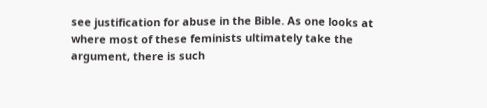see justification for abuse in the Bible. As one looks at where most of these feminists ultimately take the argument, there is such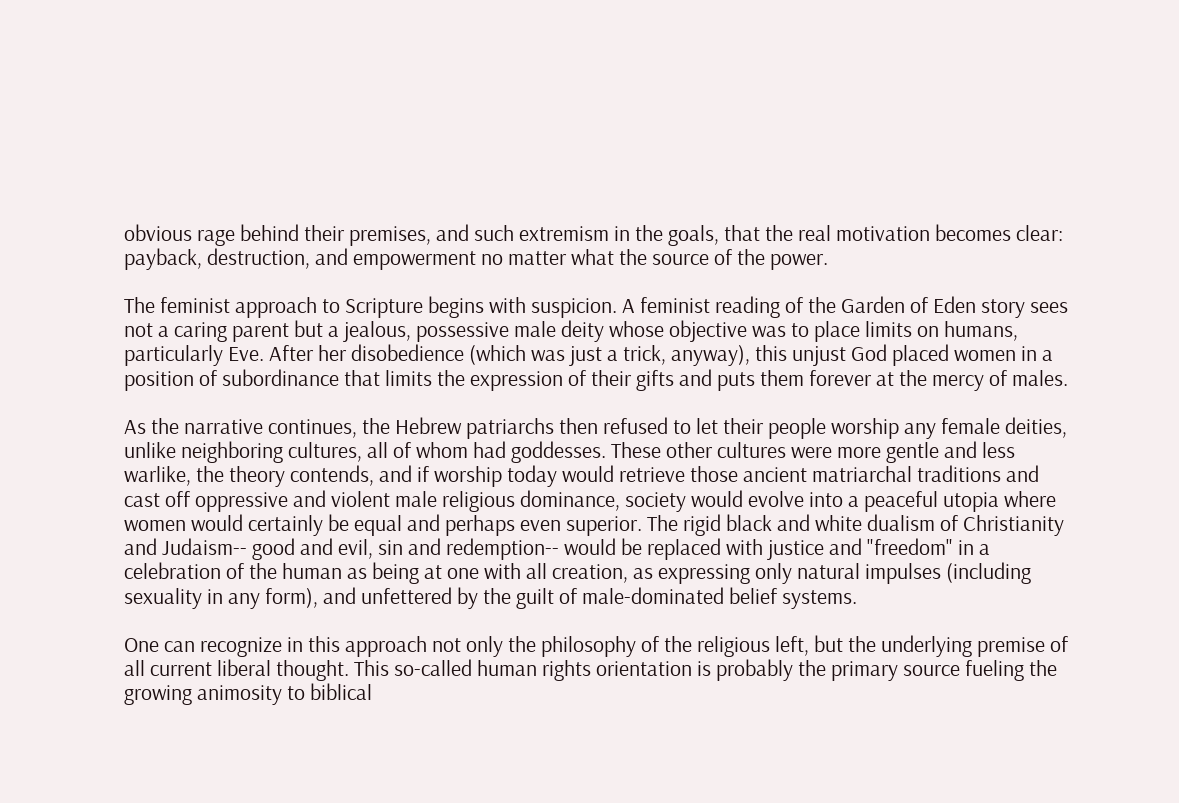obvious rage behind their premises, and such extremism in the goals, that the real motivation becomes clear: payback, destruction, and empowerment no matter what the source of the power.

The feminist approach to Scripture begins with suspicion. A feminist reading of the Garden of Eden story sees not a caring parent but a jealous, possessive male deity whose objective was to place limits on humans, particularly Eve. After her disobedience (which was just a trick, anyway), this unjust God placed women in a position of subordinance that limits the expression of their gifts and puts them forever at the mercy of males.

As the narrative continues, the Hebrew patriarchs then refused to let their people worship any female deities, unlike neighboring cultures, all of whom had goddesses. These other cultures were more gentle and less warlike, the theory contends, and if worship today would retrieve those ancient matriarchal traditions and cast off oppressive and violent male religious dominance, society would evolve into a peaceful utopia where women would certainly be equal and perhaps even superior. The rigid black and white dualism of Christianity and Judaism-- good and evil, sin and redemption-- would be replaced with justice and "freedom" in a celebration of the human as being at one with all creation, as expressing only natural impulses (including sexuality in any form), and unfettered by the guilt of male-dominated belief systems.

One can recognize in this approach not only the philosophy of the religious left, but the underlying premise of all current liberal thought. This so-called human rights orientation is probably the primary source fueling the growing animosity to biblical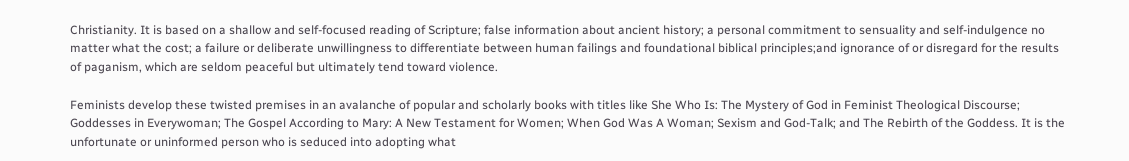Christianity. It is based on a shallow and self-focused reading of Scripture; false information about ancient history; a personal commitment to sensuality and self-indulgence no matter what the cost; a failure or deliberate unwillingness to differentiate between human failings and foundational biblical principles;and ignorance of or disregard for the results of paganism, which are seldom peaceful but ultimately tend toward violence.

Feminists develop these twisted premises in an avalanche of popular and scholarly books with titles like She Who Is: The Mystery of God in Feminist Theological Discourse; Goddesses in Everywoman; The Gospel According to Mary: A New Testament for Women; When God Was A Woman; Sexism and God-Talk; and The Rebirth of the Goddess. It is the unfortunate or uninformed person who is seduced into adopting what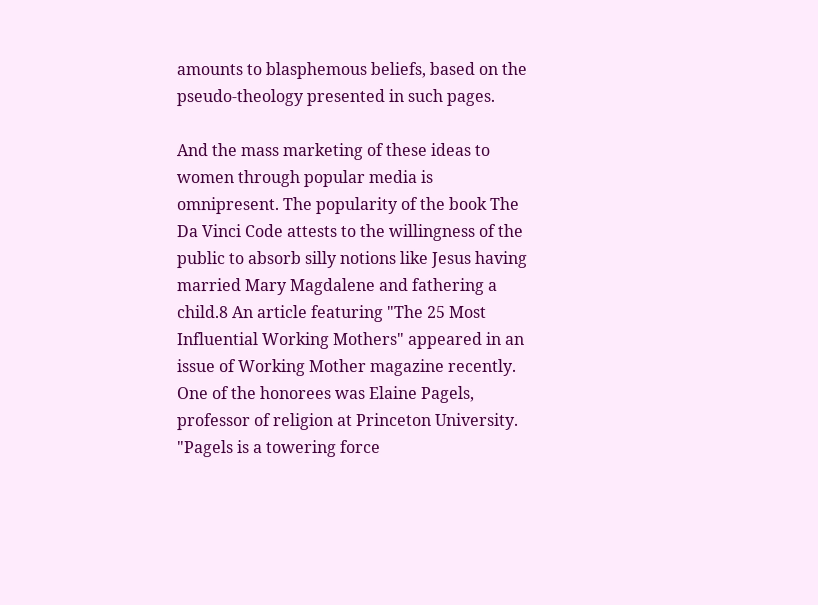amounts to blasphemous beliefs, based on the pseudo-theology presented in such pages.

And the mass marketing of these ideas to women through popular media is omnipresent. The popularity of the book The Da Vinci Code attests to the willingness of the public to absorb silly notions like Jesus having married Mary Magdalene and fathering a child.8 An article featuring "The 25 Most Influential Working Mothers" appeared in an issue of Working Mother magazine recently. One of the honorees was Elaine Pagels, professor of religion at Princeton University. "Pagels is a towering force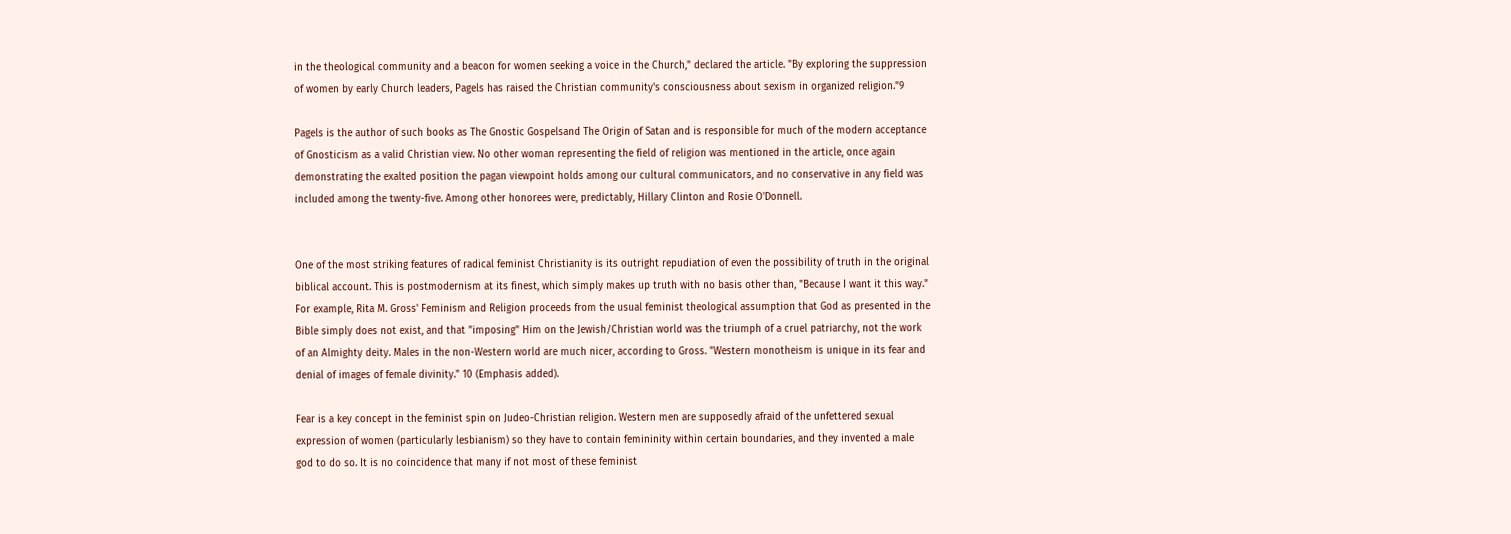in the theological community and a beacon for women seeking a voice in the Church," declared the article. "By exploring the suppression of women by early Church leaders, Pagels has raised the Christian community's consciousness about sexism in organized religion."9

Pagels is the author of such books as The Gnostic Gospelsand The Origin of Satan and is responsible for much of the modern acceptance of Gnosticism as a valid Christian view. No other woman representing the field of religion was mentioned in the article, once again demonstrating the exalted position the pagan viewpoint holds among our cultural communicators, and no conservative in any field was included among the twenty-five. Among other honorees were, predictably, Hillary Clinton and Rosie O'Donnell.


One of the most striking features of radical feminist Christianity is its outright repudiation of even the possibility of truth in the original biblical account. This is postmodernism at its finest, which simply makes up truth with no basis other than, "Because I want it this way." For example, Rita M. Gross' Feminism and Religion proceeds from the usual feminist theological assumption that God as presented in the Bible simply does not exist, and that "imposing" Him on the Jewish/Christian world was the triumph of a cruel patriarchy, not the work of an Almighty deity. Males in the non-Western world are much nicer, according to Gross. "Western monotheism is unique in its fear and denial of images of female divinity." 10 (Emphasis added).

Fear is a key concept in the feminist spin on Judeo-Christian religion. Western men are supposedly afraid of the unfettered sexual expression of women (particularly lesbianism) so they have to contain femininity within certain boundaries, and they invented a male god to do so. It is no coincidence that many if not most of these feminist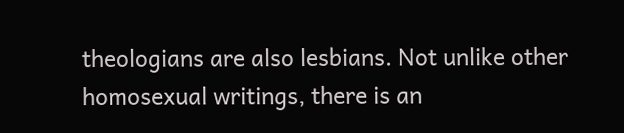theologians are also lesbians. Not unlike other homosexual writings, there is an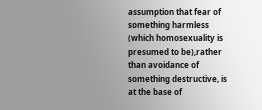assumption that fear of something harmless (which homosexuality is presumed to be),rather than avoidance of something destructive, is at the base of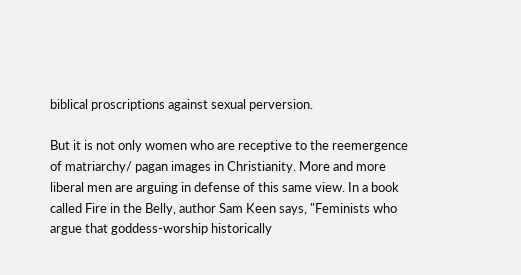biblical proscriptions against sexual perversion.

But it is not only women who are receptive to the reemergence of matriarchy/ pagan images in Christianity. More and more liberal men are arguing in defense of this same view. In a book called Fire in the Belly, author Sam Keen says, "Feminists who argue that goddess-worship historically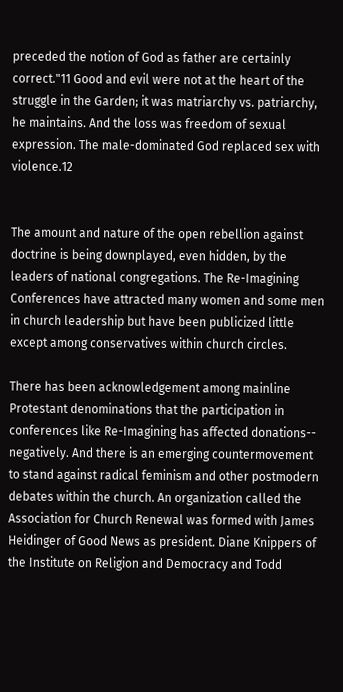preceded the notion of God as father are certainly correct."11 Good and evil were not at the heart of the struggle in the Garden; it was matriarchy vs. patriarchy, he maintains. And the loss was freedom of sexual expression. The male-dominated God replaced sex with violence.12


The amount and nature of the open rebellion against doctrine is being downplayed, even hidden, by the leaders of national congregations. The Re-Imagining Conferences have attracted many women and some men in church leadership but have been publicized little except among conservatives within church circles.

There has been acknowledgement among mainline Protestant denominations that the participation in conferences like Re-Imagining has affected donations-- negatively. And there is an emerging countermovement to stand against radical feminism and other postmodern debates within the church. An organization called the Association for Church Renewal was formed with James Heidinger of Good News as president. Diane Knippers of the Institute on Religion and Democracy and Todd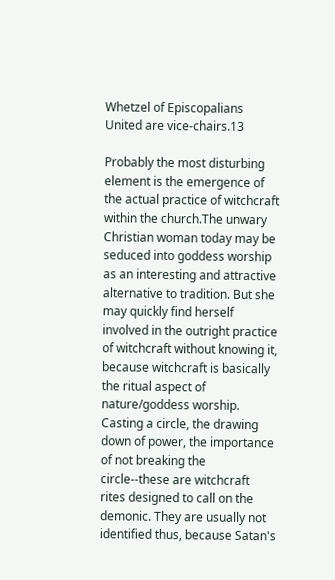Whetzel of Episcopalians United are vice-chairs.13

Probably the most disturbing element is the emergence of the actual practice of witchcraft within the church.The unwary Christian woman today may be seduced into goddess worship as an interesting and attractive alternative to tradition. But she may quickly find herself involved in the outright practice of witchcraft without knowing it, because witchcraft is basically the ritual aspect of nature/goddess worship. Casting a circle, the drawing down of power, the importance of not breaking the circle--these are witchcraft rites designed to call on the demonic. They are usually not identified thus, because Satan's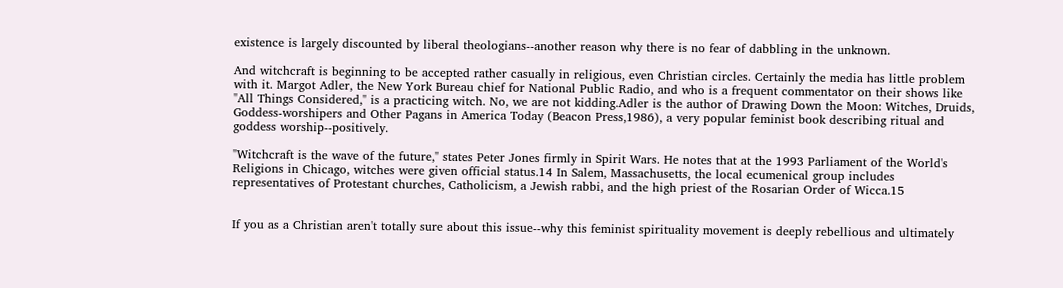existence is largely discounted by liberal theologians--another reason why there is no fear of dabbling in the unknown.

And witchcraft is beginning to be accepted rather casually in religious, even Christian circles. Certainly the media has little problem with it. Margot Adler, the New York Bureau chief for National Public Radio, and who is a frequent commentator on their shows like "All Things Considered," is a practicing witch. No, we are not kidding.Adler is the author of Drawing Down the Moon: Witches, Druids, Goddess-worshipers and Other Pagans in America Today (Beacon Press,1986), a very popular feminist book describing ritual and goddess worship--positively.

"Witchcraft is the wave of the future," states Peter Jones firmly in Spirit Wars. He notes that at the 1993 Parliament of the World's Religions in Chicago, witches were given official status.14 In Salem, Massachusetts, the local ecumenical group includes representatives of Protestant churches, Catholicism, a Jewish rabbi, and the high priest of the Rosarian Order of Wicca.15


If you as a Christian aren't totally sure about this issue--why this feminist spirituality movement is deeply rebellious and ultimately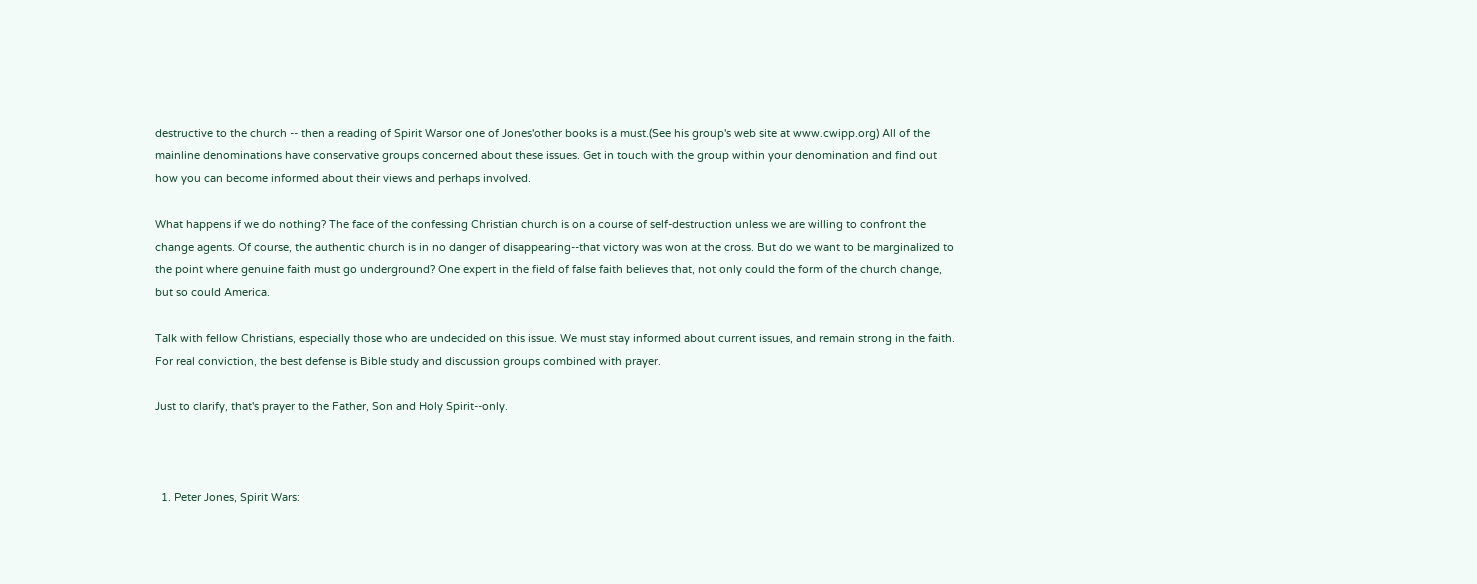destructive to the church -- then a reading of Spirit Warsor one of Jones'other books is a must.(See his group's web site at www.cwipp.org) All of the mainline denominations have conservative groups concerned about these issues. Get in touch with the group within your denomination and find out how you can become informed about their views and perhaps involved.

What happens if we do nothing? The face of the confessing Christian church is on a course of self-destruction unless we are willing to confront the change agents. Of course, the authentic church is in no danger of disappearing--that victory was won at the cross. But do we want to be marginalized to the point where genuine faith must go underground? One expert in the field of false faith believes that, not only could the form of the church change, but so could America.

Talk with fellow Christians, especially those who are undecided on this issue. We must stay informed about current issues, and remain strong in the faith. For real conviction, the best defense is Bible study and discussion groups combined with prayer.

Just to clarify, that's prayer to the Father, Son and Holy Spirit--only.



  1. Peter Jones, Spirit Wars: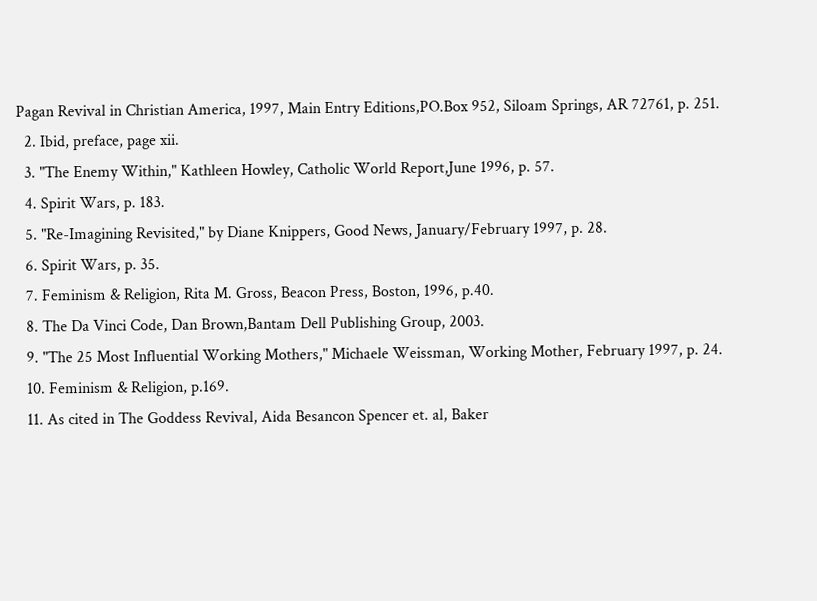Pagan Revival in Christian America, 1997, Main Entry Editions,PO.Box 952, Siloam Springs, AR 72761, p. 251.
  2. Ibid, preface, page xii.
  3. "The Enemy Within," Kathleen Howley, Catholic World Report,June 1996, p. 57.
  4. Spirit Wars, p. 183.
  5. "Re-Imagining Revisited," by Diane Knippers, Good News, January/February 1997, p. 28.
  6. Spirit Wars, p. 35.
  7. Feminism & Religion, Rita M. Gross, Beacon Press, Boston, 1996, p.40.
  8. The Da Vinci Code, Dan Brown,Bantam Dell Publishing Group, 2003.
  9. "The 25 Most Influential Working Mothers," Michaele Weissman, Working Mother, February 1997, p. 24.
  10. Feminism & Religion, p.169.
  11. As cited in The Goddess Revival, Aida Besancon Spencer et. al, Baker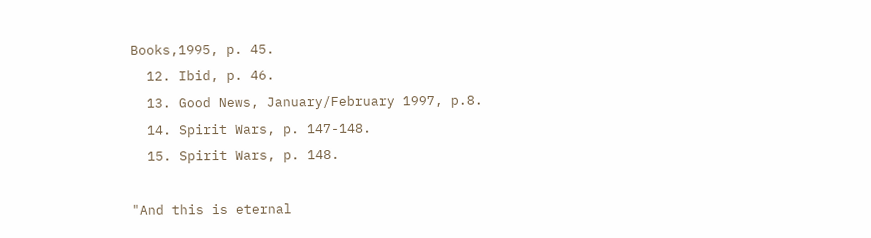Books,1995, p. 45.
  12. Ibid, p. 46.
  13. Good News, January/February 1997, p.8.
  14. Spirit Wars, p. 147-148.
  15. Spirit Wars, p. 148.

"And this is eternal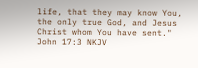life, that they may know You, the only true God, and Jesus Christ whom You have sent."
John 17:3 NKJV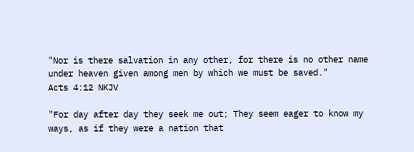"Nor is there salvation in any other, for there is no other name under heaven given among men by which we must be saved."
Acts 4:12 NKJV

"For day after day they seek me out; They seem eager to know my ways, as if they were a nation that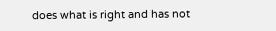does what is right and has not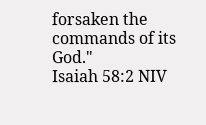forsaken the commands of its God."
Isaiah 58:2 NIV